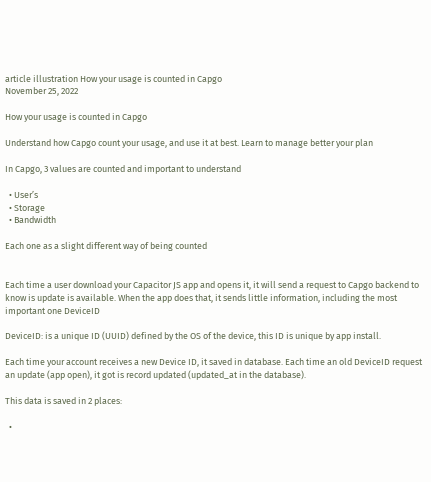article illustration How your usage is counted in Capgo
November 25, 2022

How your usage is counted in Capgo

Understand how Capgo count your usage, and use it at best. Learn to manage better your plan

In Capgo, 3 values are counted and important to understand

  • User’s
  • Storage
  • Bandwidth

Each one as a slight different way of being counted


Each time a user download your Capacitor JS app and opens it, it will send a request to Capgo backend to know is update is available. When the app does that, it sends little information, including the most important one DeviceID

DeviceID: is a unique ID (UUID) defined by the OS of the device, this ID is unique by app install.

Each time your account receives a new Device ID, it saved in database. Each time an old DeviceID request an update (app open), it got is record updated (updated_at in the database).

This data is saved in 2 places:

  •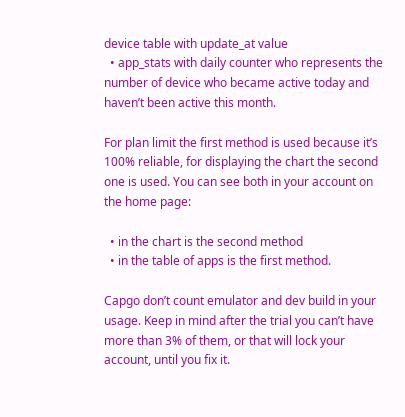device table with update_at value
  • app_stats with daily counter who represents the number of device who became active today and haven’t been active this month.

For plan limit the first method is used because it’s 100% reliable, for displaying the chart the second one is used. You can see both in your account on the home page:

  • in the chart is the second method
  • in the table of apps is the first method.

Capgo don’t count emulator and dev build in your usage. Keep in mind after the trial you can’t have more than 3% of them, or that will lock your account, until you fix it.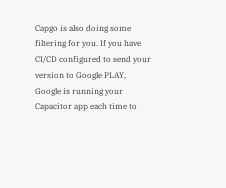Capgo is also doing some filtering for you. If you have CI/CD configured to send your version to Google PLAY, Google is running your Capacitor app each time to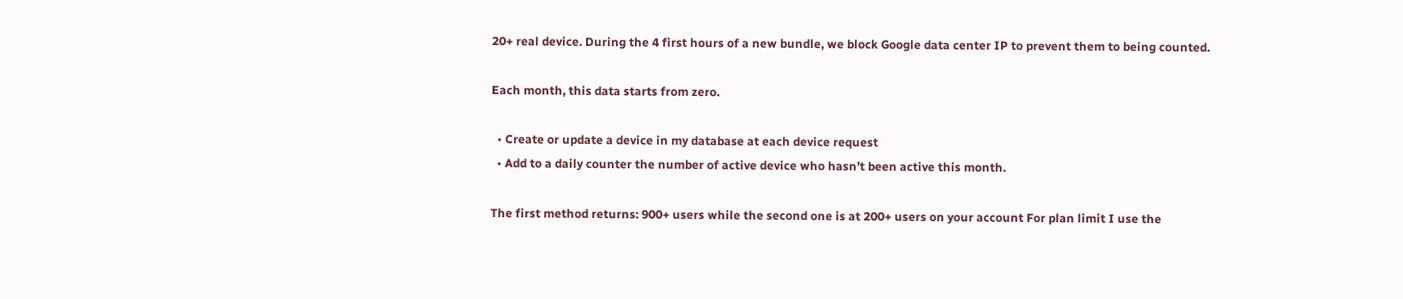20+ real device. During the 4 first hours of a new bundle, we block Google data center IP to prevent them to being counted.

Each month, this data starts from zero.

  • Create or update a device in my database at each device request
  • Add to a daily counter the number of active device who hasn’t been active this month.

The first method returns: 900+ users while the second one is at 200+ users on your account For plan limit I use the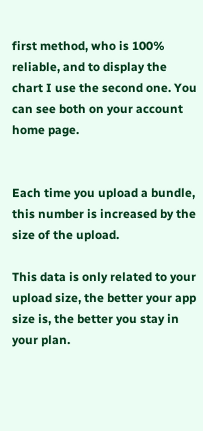first method, who is 100% reliable, and to display the chart I use the second one. You can see both on your account home page.


Each time you upload a bundle, this number is increased by the size of the upload.

This data is only related to your upload size, the better your app size is, the better you stay in your plan.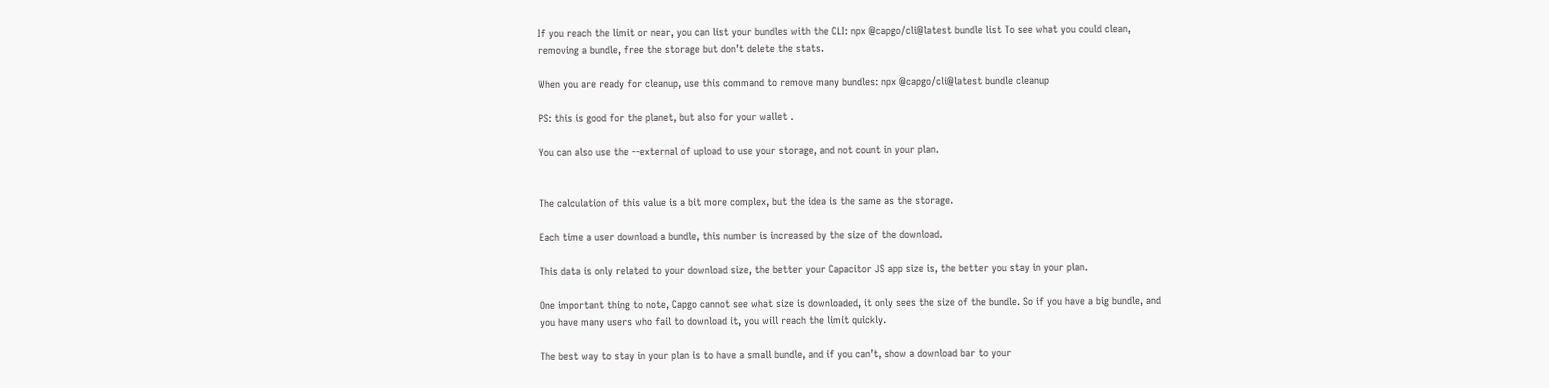If you reach the limit or near, you can list your bundles with the CLI: npx @capgo/cli@latest bundle list To see what you could clean, removing a bundle, free the storage but don’t delete the stats.

When you are ready for cleanup, use this command to remove many bundles: npx @capgo/cli@latest bundle cleanup

PS: this is good for the planet, but also for your wallet .

You can also use the --external of upload to use your storage, and not count in your plan.


The calculation of this value is a bit more complex, but the idea is the same as the storage.

Each time a user download a bundle, this number is increased by the size of the download.

This data is only related to your download size, the better your Capacitor JS app size is, the better you stay in your plan.

One important thing to note, Capgo cannot see what size is downloaded, it only sees the size of the bundle. So if you have a big bundle, and you have many users who fail to download it, you will reach the limit quickly.

The best way to stay in your plan is to have a small bundle, and if you can’t, show a download bar to your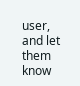user, and let them know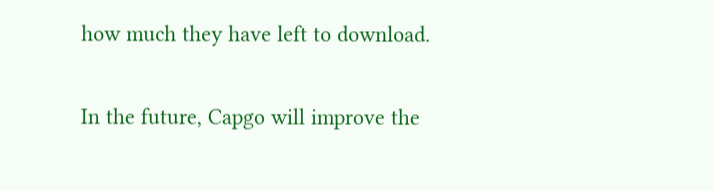how much they have left to download.

In the future, Capgo will improve the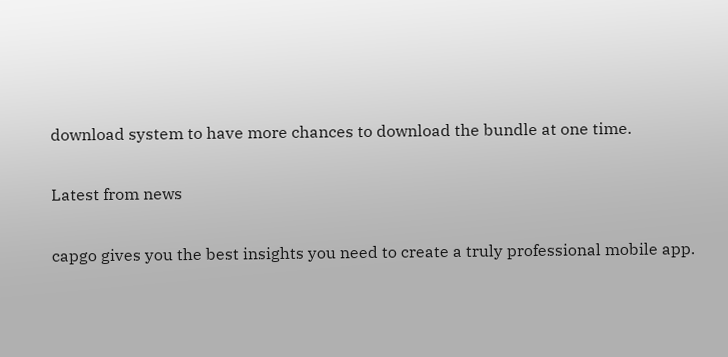download system to have more chances to download the bundle at one time.

Latest from news

capgo gives you the best insights you need to create a truly professional mobile app.